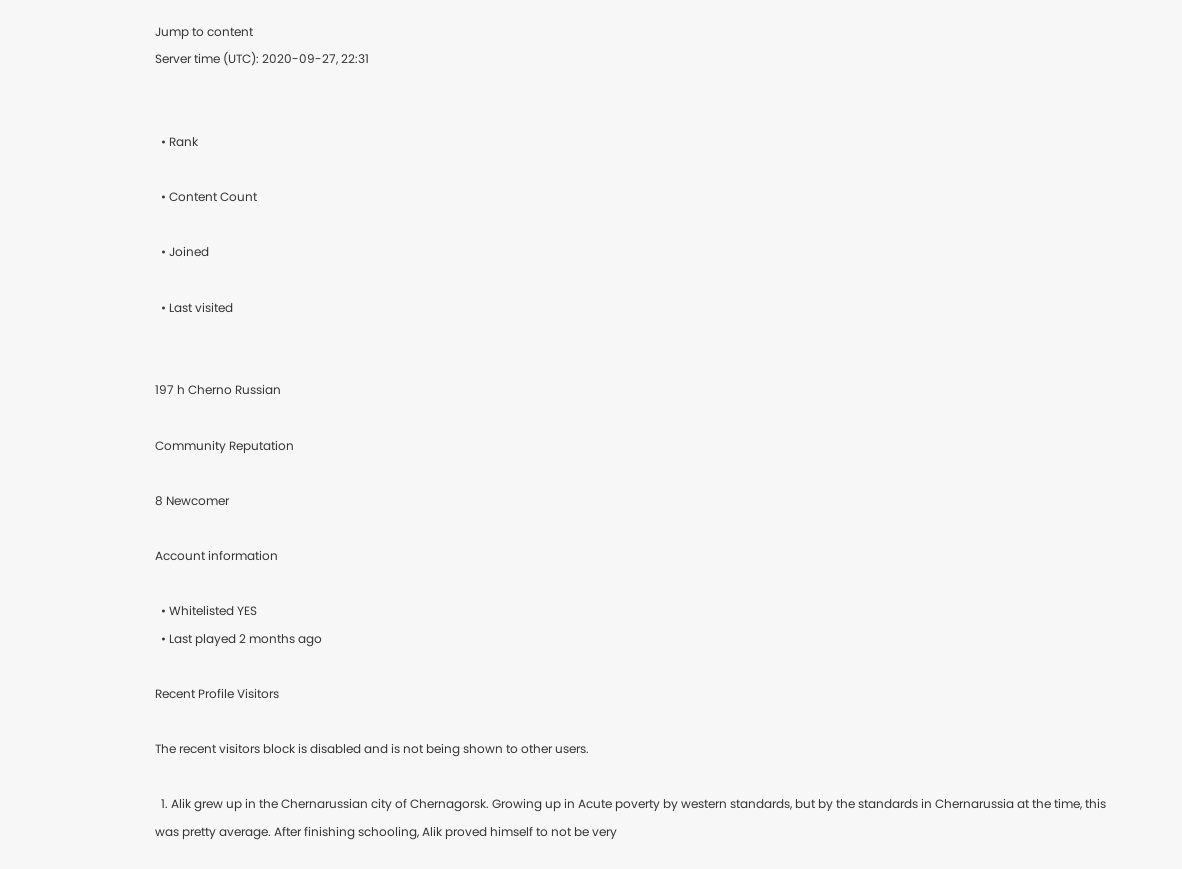Jump to content
Server time (UTC): 2020-09-27, 22:31


  • Rank

  • Content Count

  • Joined

  • Last visited


197 h Cherno Russian

Community Reputation

8 Newcomer

Account information

  • Whitelisted YES
  • Last played 2 months ago

Recent Profile Visitors

The recent visitors block is disabled and is not being shown to other users.

  1. Alik grew up in the Chernarussian city of Chernagorsk. Growing up in Acute poverty by western standards, but by the standards in Chernarussia at the time, this was pretty average. After finishing schooling, Alik proved himself to not be very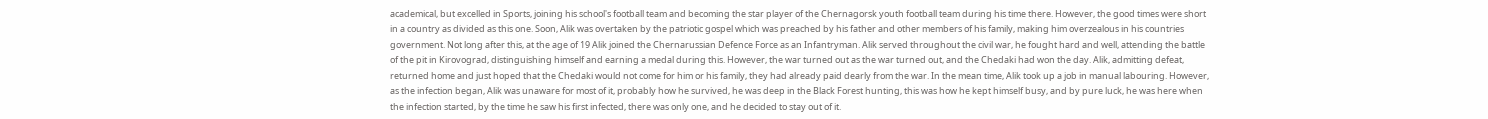academical, but excelled in Sports, joining his school's football team and becoming the star player of the Chernagorsk youth football team during his time there. However, the good times were short in a country as divided as this one. Soon, Alik was overtaken by the patriotic gospel which was preached by his father and other members of his family, making him overzealous in his countries government. Not long after this, at the age of 19 Alik joined the Chernarussian Defence Force as an Infantryman. Alik served throughout the civil war, he fought hard and well, attending the battle of the pit in Kirovograd, distinguishing himself and earning a medal during this. However, the war turned out as the war turned out, and the Chedaki had won the day. Alik, admitting defeat, returned home and just hoped that the Chedaki would not come for him or his family, they had already paid dearly from the war. In the mean time, Alik took up a job in manual labouring. However, as the infection began, Alik was unaware for most of it, probably how he survived, he was deep in the Black Forest hunting, this was how he kept himself busy, and by pure luck, he was here when the infection started, by the time he saw his first infected, there was only one, and he decided to stay out of it.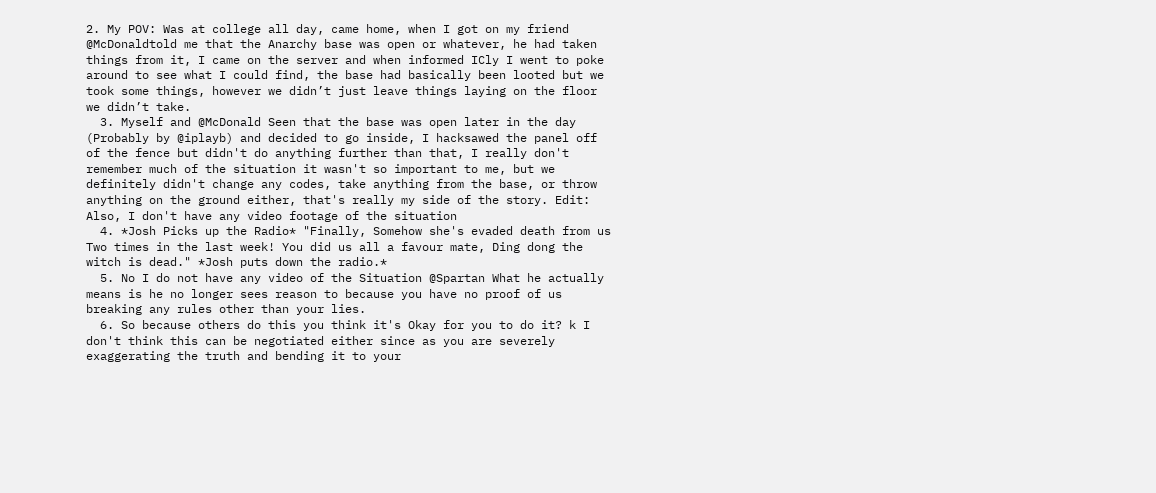2. My POV: Was at college all day, came home, when I got on my friend @McDonaldtold me that the Anarchy base was open or whatever, he had taken things from it, I came on the server and when informed ICly I went to poke around to see what I could find, the base had basically been looted but we took some things, however we didn’t just leave things laying on the floor we didn’t take.
  3. Myself and @McDonald Seen that the base was open later in the day (Probably by @iplayb) and decided to go inside, I hacksawed the panel off of the fence but didn't do anything further than that, I really don't remember much of the situation it wasn't so important to me, but we definitely didn't change any codes, take anything from the base, or throw anything on the ground either, that's really my side of the story. Edit: Also, I don't have any video footage of the situation
  4. *Josh Picks up the Radio* "Finally, Somehow she's evaded death from us Two times in the last week! You did us all a favour mate, Ding dong the witch is dead." *Josh puts down the radio.*
  5. No I do not have any video of the Situation @Spartan What he actually means is he no longer sees reason to because you have no proof of us breaking any rules other than your lies.
  6. So because others do this you think it's Okay for you to do it? k I don't think this can be negotiated either since as you are severely exaggerating the truth and bending it to your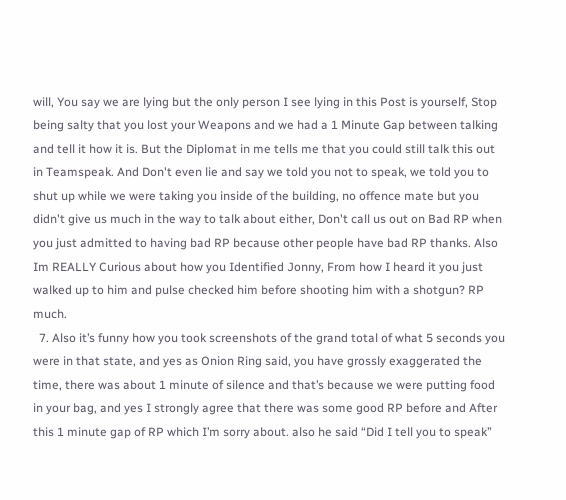will, You say we are lying but the only person I see lying in this Post is yourself, Stop being salty that you lost your Weapons and we had a 1 Minute Gap between talking and tell it how it is. But the Diplomat in me tells me that you could still talk this out in Teamspeak. And Don't even lie and say we told you not to speak, we told you to shut up while we were taking you inside of the building, no offence mate but you didn't give us much in the way to talk about either, Don't call us out on Bad RP when you just admitted to having bad RP because other people have bad RP thanks. Also Im REALLY Curious about how you Identified Jonny, From how I heard it you just walked up to him and pulse checked him before shooting him with a shotgun? RP much.
  7. Also it’s funny how you took screenshots of the grand total of what 5 seconds you were in that state, and yes as Onion Ring said, you have grossly exaggerated the time, there was about 1 minute of silence and that’s because we were putting food in your bag, and yes I strongly agree that there was some good RP before and After this 1 minute gap of RP which I’m sorry about. also he said “Did I tell you to speak”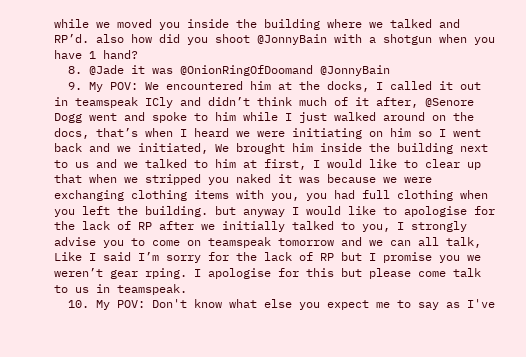while we moved you inside the building where we talked and RP’d. also how did you shoot @JonnyBain with a shotgun when you have 1 hand?
  8. @Jade it was @OnionRingOfDoomand @JonnyBain
  9. My POV: We encountered him at the docks, I called it out in teamspeak ICly and didn’t think much of it after, @Senore Dogg went and spoke to him while I just walked around on the docs, that’s when I heard we were initiating on him so I went back and we initiated, We brought him inside the building next to us and we talked to him at first, I would like to clear up that when we stripped you naked it was because we were exchanging clothing items with you, you had full clothing when you left the building. but anyway I would like to apologise for the lack of RP after we initially talked to you, I strongly advise you to come on teamspeak tomorrow and we can all talk, Like I said I’m sorry for the lack of RP but I promise you we weren’t gear rping. I apologise for this but please come talk to us in teamspeak.
  10. My POV: Don't know what else you expect me to say as I've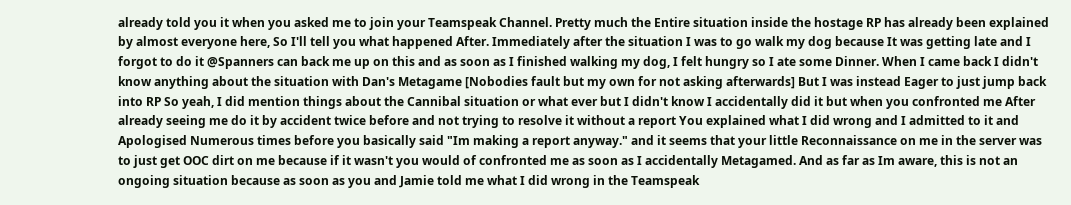already told you it when you asked me to join your Teamspeak Channel. Pretty much the Entire situation inside the hostage RP has already been explained by almost everyone here, So I'll tell you what happened After. Immediately after the situation I was to go walk my dog because It was getting late and I forgot to do it @Spanners can back me up on this and as soon as I finished walking my dog, I felt hungry so I ate some Dinner. When I came back I didn't know anything about the situation with Dan's Metagame [Nobodies fault but my own for not asking afterwards] But I was instead Eager to just jump back into RP So yeah, I did mention things about the Cannibal situation or what ever but I didn't know I accidentally did it but when you confronted me After already seeing me do it by accident twice before and not trying to resolve it without a report You explained what I did wrong and I admitted to it and Apologised Numerous times before you basically said "Im making a report anyway." and it seems that your little Reconnaissance on me in the server was to just get OOC dirt on me because if it wasn't you would of confronted me as soon as I accidentally Metagamed. And as far as Im aware, this is not an ongoing situation because as soon as you and Jamie told me what I did wrong in the Teamspeak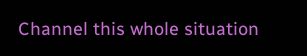Channel this whole situation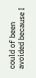could of been avoided because I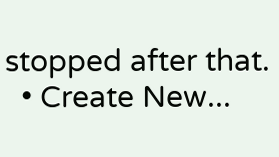stopped after that.
  • Create New...